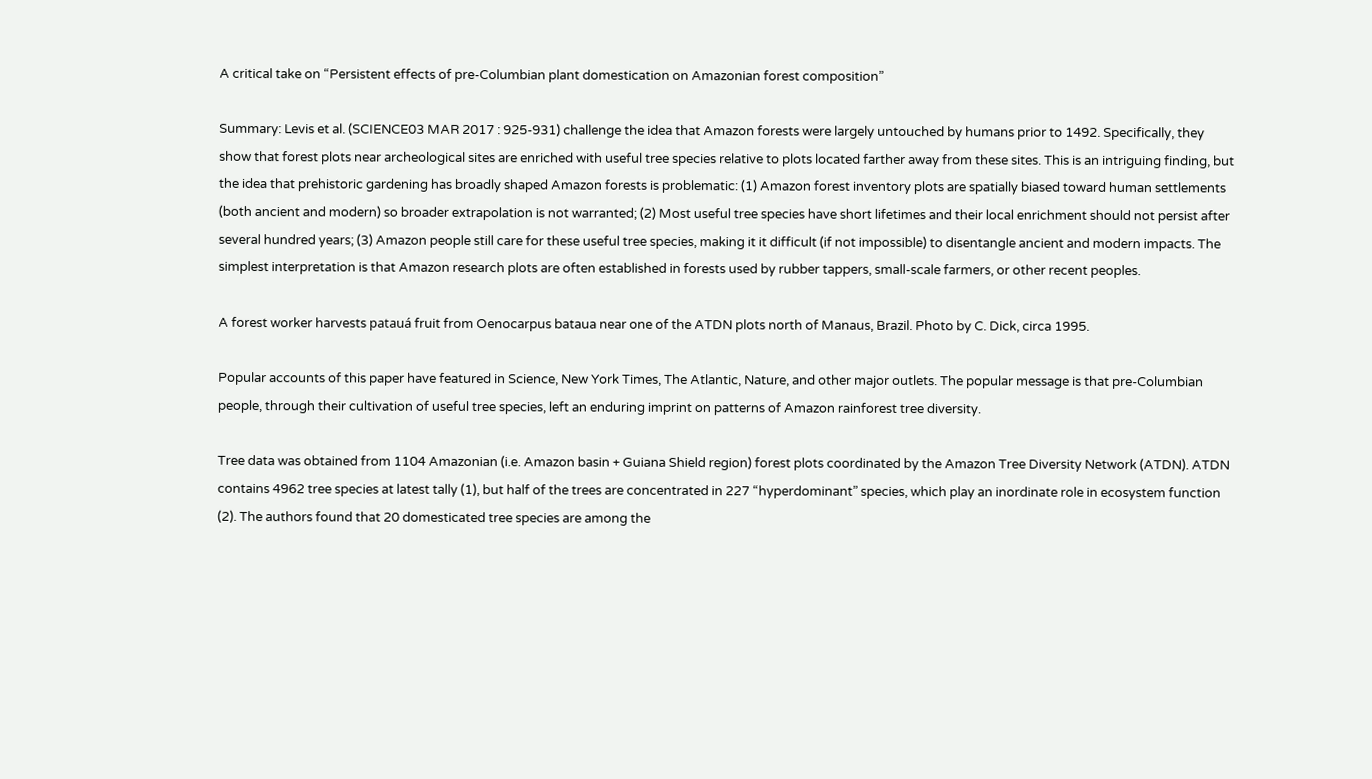A critical take on “Persistent effects of pre-Columbian plant domestication on Amazonian forest composition”

Summary: Levis et al. (SCIENCE03 MAR 2017 : 925-931) challenge the idea that Amazon forests were largely untouched by humans prior to 1492. Specifically, they show that forest plots near archeological sites are enriched with useful tree species relative to plots located farther away from these sites. This is an intriguing finding, but the idea that prehistoric gardening has broadly shaped Amazon forests is problematic: (1) Amazon forest inventory plots are spatially biased toward human settlements (both ancient and modern) so broader extrapolation is not warranted; (2) Most useful tree species have short lifetimes and their local enrichment should not persist after several hundred years; (3) Amazon people still care for these useful tree species, making it it difficult (if not impossible) to disentangle ancient and modern impacts. The simplest interpretation is that Amazon research plots are often established in forests used by rubber tappers, small-scale farmers, or other recent peoples.

A forest worker harvests patauá fruit from Oenocarpus bataua near one of the ATDN plots north of Manaus, Brazil. Photo by C. Dick, circa 1995.

Popular accounts of this paper have featured in Science, New York Times, The Atlantic, Nature, and other major outlets. The popular message is that pre-Columbian people, through their cultivation of useful tree species, left an enduring imprint on patterns of Amazon rainforest tree diversity.

Tree data was obtained from 1104 Amazonian (i.e. Amazon basin + Guiana Shield region) forest plots coordinated by the Amazon Tree Diversity Network (ATDN). ATDN contains 4962 tree species at latest tally (1), but half of the trees are concentrated in 227 “hyperdominant” species, which play an inordinate role in ecosystem function (2). The authors found that 20 domesticated tree species are among the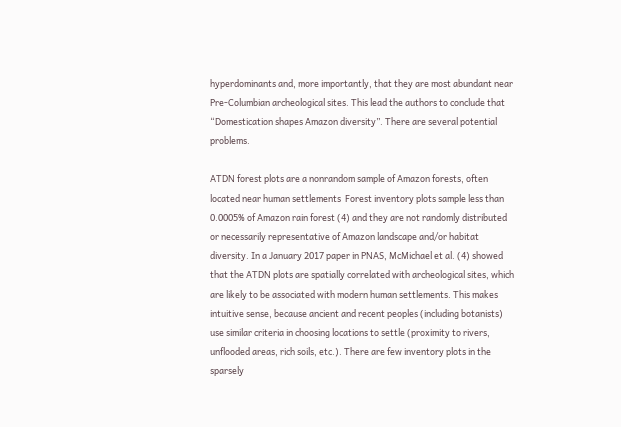hyperdominants and, more importantly, that they are most abundant near Pre-Columbian archeological sites. This lead the authors to conclude that “Domestication shapes Amazon diversity”. There are several potential problems.

ATDN forest plots are a nonrandom sample of Amazon forests, often located near human settlements  Forest inventory plots sample less than 0.0005% of Amazon rain forest (4) and they are not randomly distributed or necessarily representative of Amazon landscape and/or habitat diversity. In a January 2017 paper in PNAS, McMichael et al. (4) showed that the ATDN plots are spatially correlated with archeological sites, which are likely to be associated with modern human settlements. This makes intuitive sense, because ancient and recent peoples (including botanists) use similar criteria in choosing locations to settle (proximity to rivers, unflooded areas, rich soils, etc.). There are few inventory plots in the sparsely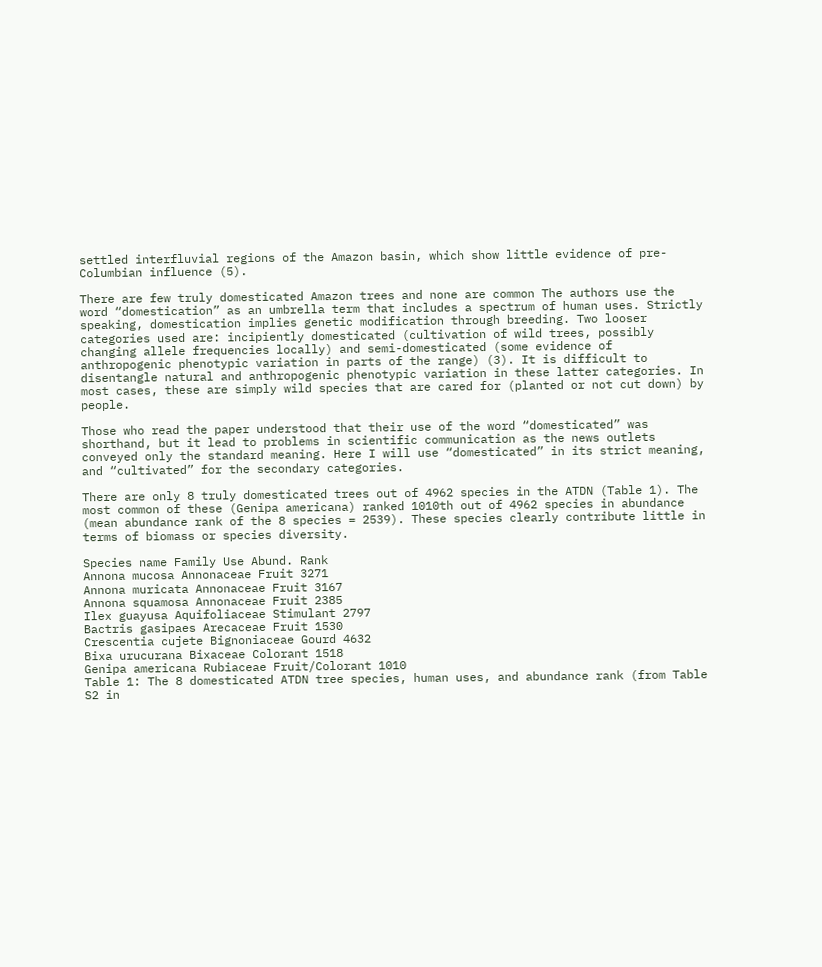settled interfluvial regions of the Amazon basin, which show little evidence of pre-Columbian influence (5).

There are few truly domesticated Amazon trees and none are common The authors use the word “domestication” as an umbrella term that includes a spectrum of human uses. Strictly speaking, domestication implies genetic modification through breeding. Two looser categories used are: incipiently domesticated (cultivation of wild trees, possibly changing allele frequencies locally) and semi-domesticated (some evidence of anthropogenic phenotypic variation in parts of the range) (3). It is difficult to disentangle natural and anthropogenic phenotypic variation in these latter categories. In most cases, these are simply wild species that are cared for (planted or not cut down) by people.

Those who read the paper understood that their use of the word “domesticated” was shorthand, but it lead to problems in scientific communication as the news outlets conveyed only the standard meaning. Here I will use “domesticated” in its strict meaning, and “cultivated” for the secondary categories.

There are only 8 truly domesticated trees out of 4962 species in the ATDN (Table 1). The most common of these (Genipa americana) ranked 1010th out of 4962 species in abundance (mean abundance rank of the 8 species = 2539). These species clearly contribute little in terms of biomass or species diversity.

Species name Family Use Abund. Rank
Annona mucosa Annonaceae Fruit 3271
Annona muricata Annonaceae Fruit 3167
Annona squamosa Annonaceae Fruit 2385
Ilex guayusa Aquifoliaceae Stimulant 2797
Bactris gasipaes Arecaceae Fruit 1530
Crescentia cujete Bignoniaceae Gourd 4632
Bixa urucurana Bixaceae Colorant 1518
Genipa americana Rubiaceae Fruit/Colorant 1010
Table 1: The 8 domesticated ATDN tree species, human uses, and abundance rank (from Table S2 in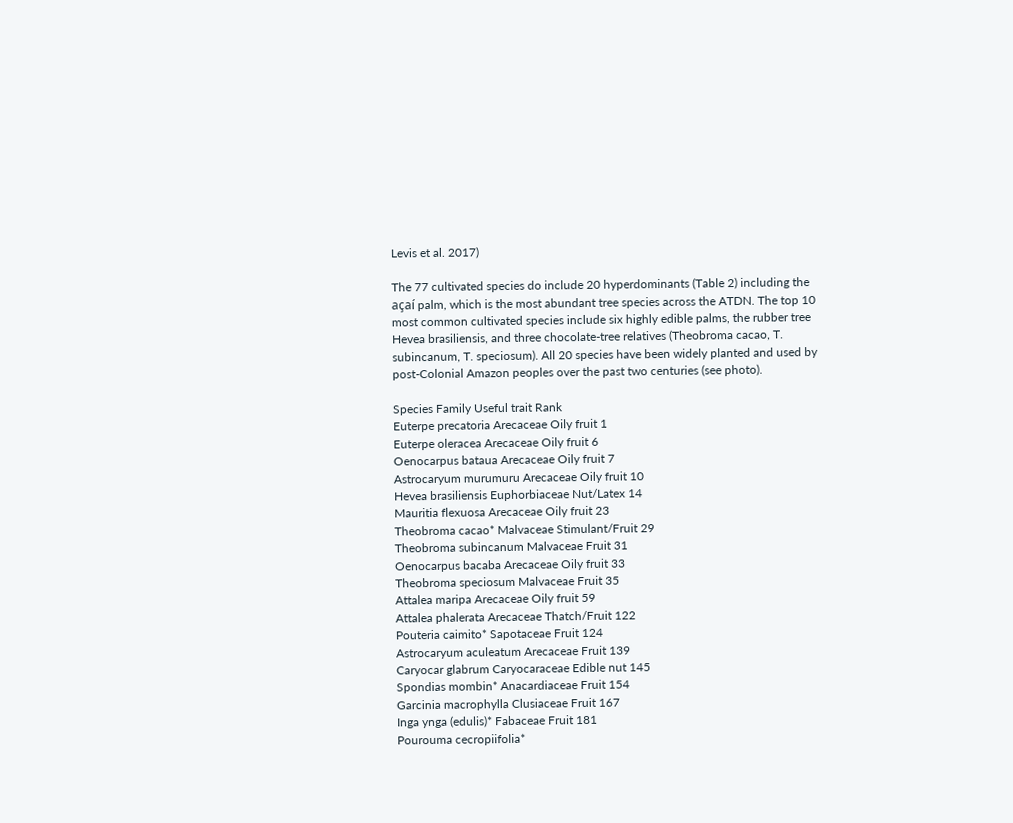Levis et al. 2017)

The 77 cultivated species do include 20 hyperdominants (Table 2) including the açaí palm, which is the most abundant tree species across the ATDN. The top 10 most common cultivated species include six highly edible palms, the rubber tree Hevea brasiliensis, and three chocolate-tree relatives (Theobroma cacao, T. subincanum, T. speciosum). All 20 species have been widely planted and used by post-Colonial Amazon peoples over the past two centuries (see photo).

Species Family Useful trait Rank
Euterpe precatoria Arecaceae Oily fruit 1
Euterpe oleracea Arecaceae Oily fruit 6
Oenocarpus bataua Arecaceae Oily fruit 7
Astrocaryum murumuru Arecaceae Oily fruit 10
Hevea brasiliensis Euphorbiaceae Nut/Latex 14
Mauritia flexuosa Arecaceae Oily fruit 23
Theobroma cacao* Malvaceae Stimulant/Fruit 29
Theobroma subincanum Malvaceae Fruit 31
Oenocarpus bacaba Arecaceae Oily fruit 33
Theobroma speciosum Malvaceae Fruit 35
Attalea maripa Arecaceae Oily fruit 59
Attalea phalerata Arecaceae Thatch/Fruit 122
Pouteria caimito* Sapotaceae Fruit 124
Astrocaryum aculeatum Arecaceae Fruit 139
Caryocar glabrum Caryocaraceae Edible nut 145
Spondias mombin* Anacardiaceae Fruit 154
Garcinia macrophylla Clusiaceae Fruit 167
Inga ynga (edulis)* Fabaceae Fruit 181
Pourouma cecropiifolia*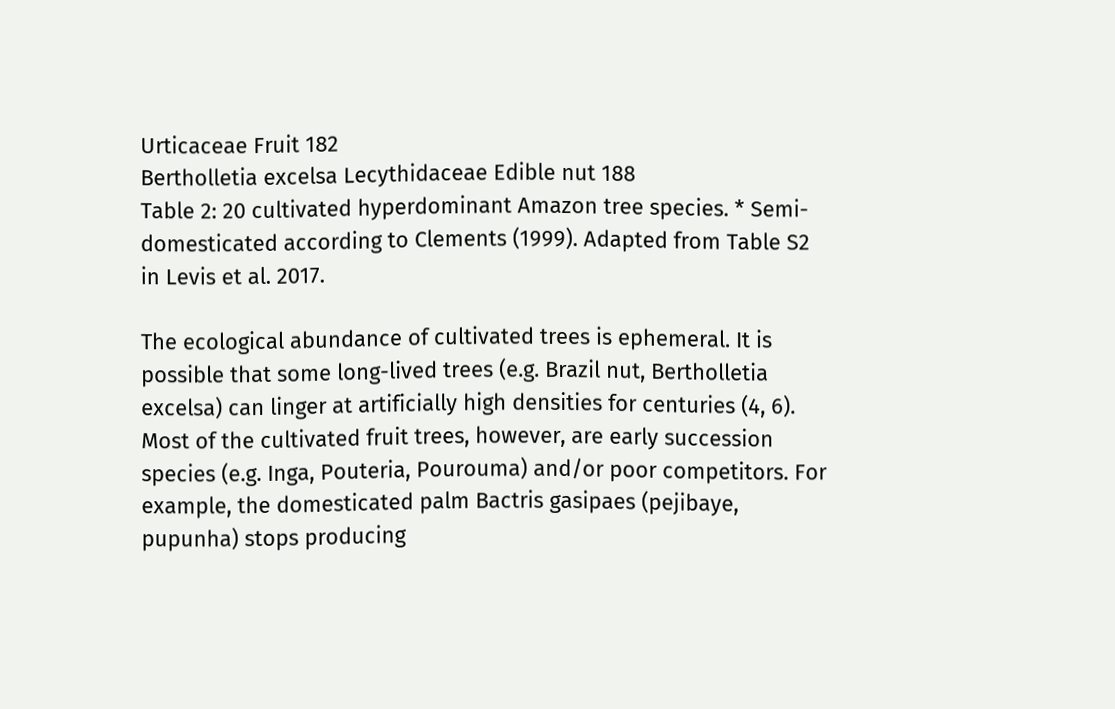Urticaceae Fruit 182
Bertholletia excelsa Lecythidaceae Edible nut 188
Table 2: 20 cultivated hyperdominant Amazon tree species. * Semi-domesticated according to Clements (1999). Adapted from Table S2 in Levis et al. 2017.

The ecological abundance of cultivated trees is ephemeral. It is possible that some long-lived trees (e.g. Brazil nut, Bertholletia excelsa) can linger at artificially high densities for centuries (4, 6). Most of the cultivated fruit trees, however, are early succession species (e.g. Inga, Pouteria, Pourouma) and/or poor competitors. For example, the domesticated palm Bactris gasipaes (pejibaye, pupunha) stops producing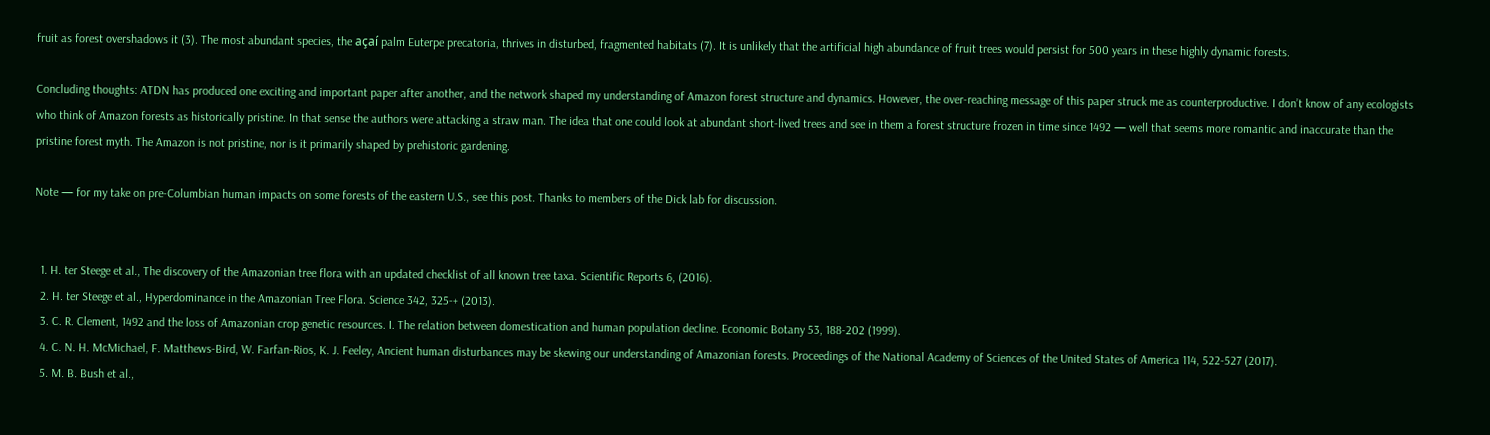fruit as forest overshadows it (3). The most abundant species, the açaí palm Euterpe precatoria, thrives in disturbed, fragmented habitats (7). It is unlikely that the artificial high abundance of fruit trees would persist for 500 years in these highly dynamic forests.

Concluding thoughts: ATDN has produced one exciting and important paper after another, and the network shaped my understanding of Amazon forest structure and dynamics. However, the over-reaching message of this paper struck me as counterproductive. I don’t know of any ecologists who think of Amazon forests as historically pristine. In that sense the authors were attacking a straw man. The idea that one could look at abundant short-lived trees and see in them a forest structure frozen in time since 1492 — well that seems more romantic and inaccurate than the pristine forest myth. The Amazon is not pristine, nor is it primarily shaped by prehistoric gardening.

Note — for my take on pre-Columbian human impacts on some forests of the eastern U.S., see this post. Thanks to members of the Dick lab for discussion.


  1. H. ter Steege et al., The discovery of the Amazonian tree flora with an updated checklist of all known tree taxa. Scientific Reports 6, (2016).
  2. H. ter Steege et al., Hyperdominance in the Amazonian Tree Flora. Science 342, 325-+ (2013).
  3. C. R. Clement, 1492 and the loss of Amazonian crop genetic resources. I. The relation between domestication and human population decline. Economic Botany 53, 188-202 (1999).
  4. C. N. H. McMichael, F. Matthews-Bird, W. Farfan-Rios, K. J. Feeley, Ancient human disturbances may be skewing our understanding of Amazonian forests. Proceedings of the National Academy of Sciences of the United States of America 114, 522-527 (2017).
  5. M. B. Bush et al.,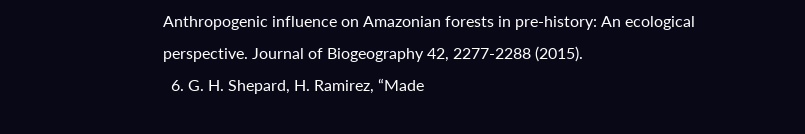Anthropogenic influence on Amazonian forests in pre-history: An ecological perspective. Journal of Biogeography 42, 2277-2288 (2015).
  6. G. H. Shepard, H. Ramirez, “Made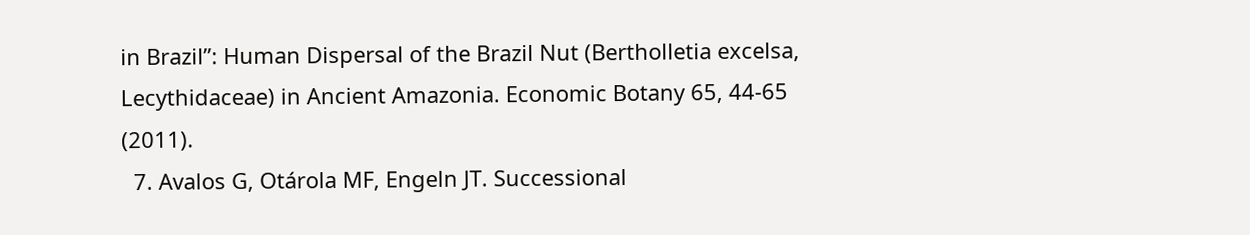in Brazil”: Human Dispersal of the Brazil Nut (Bertholletia excelsa, Lecythidaceae) in Ancient Amazonia. Economic Botany 65, 44-65 (2011).
  7. Avalos G, Otárola MF, Engeln JT. Successional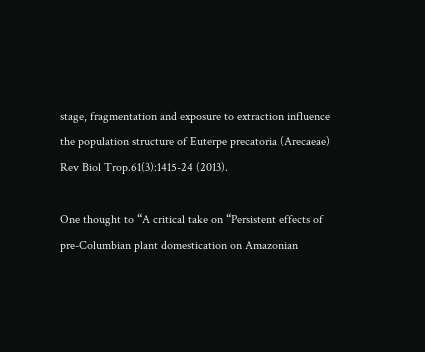stage, fragmentation and exposure to extraction influence the population structure of Euterpe precatoria (Arecaeae)  Rev Biol Trop.61(3):1415-24 (2013).

One thought to “A critical take on “Persistent effects of pre-Columbian plant domestication on Amazonian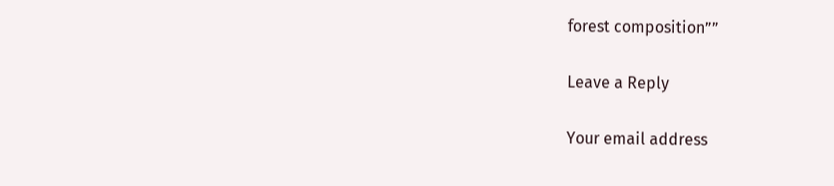forest composition””

Leave a Reply

Your email address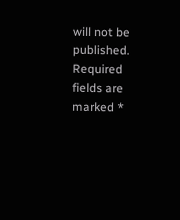will not be published. Required fields are marked *